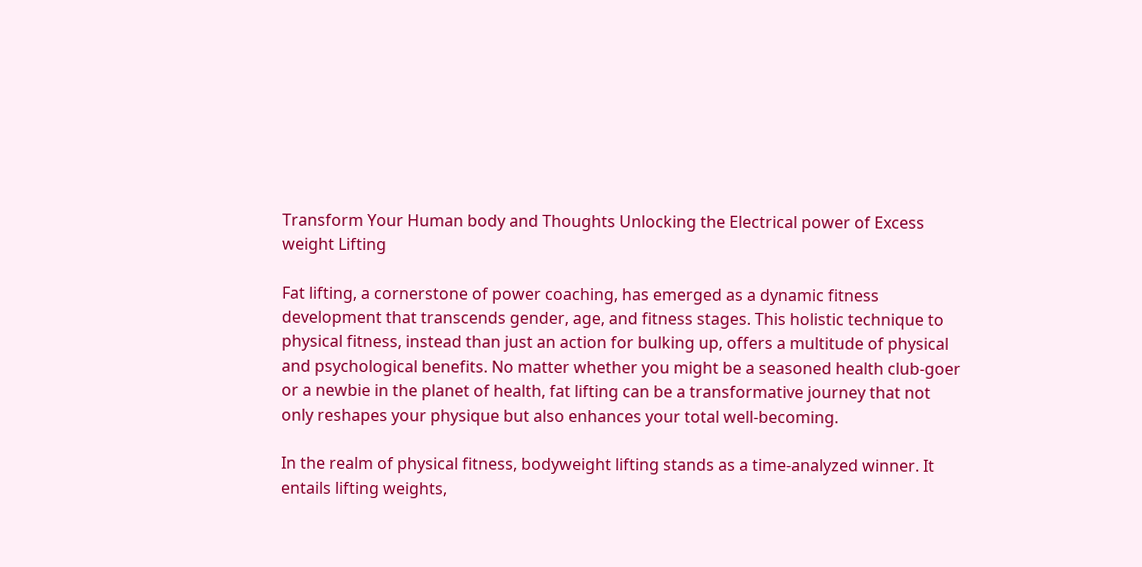Transform Your Human body and Thoughts Unlocking the Electrical power of Excess weight Lifting

Fat lifting, a cornerstone of power coaching, has emerged as a dynamic fitness development that transcends gender, age, and fitness stages. This holistic technique to physical fitness, instead than just an action for bulking up, offers a multitude of physical and psychological benefits. No matter whether you might be a seasoned health club-goer or a newbie in the planet of health, fat lifting can be a transformative journey that not only reshapes your physique but also enhances your total well-becoming.

In the realm of physical fitness, bodyweight lifting stands as a time-analyzed winner. It entails lifting weights,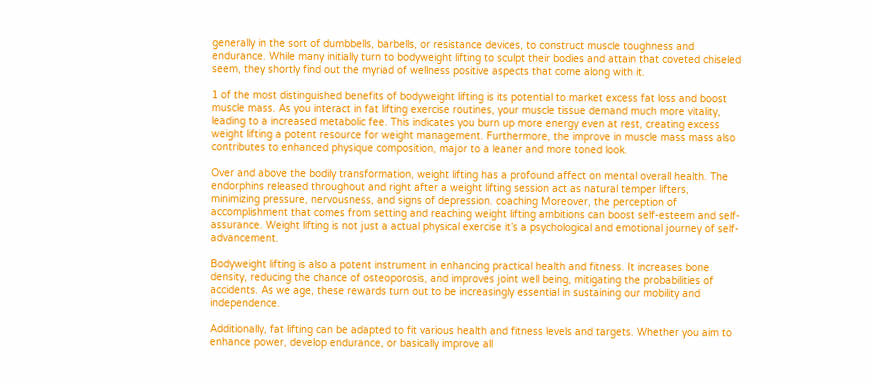generally in the sort of dumbbells, barbells, or resistance devices, to construct muscle toughness and endurance. While many initially turn to bodyweight lifting to sculpt their bodies and attain that coveted chiseled seem, they shortly find out the myriad of wellness positive aspects that come along with it.

1 of the most distinguished benefits of bodyweight lifting is its potential to market excess fat loss and boost muscle mass. As you interact in fat lifting exercise routines, your muscle tissue demand much more vitality, leading to a increased metabolic fee. This indicates you burn up more energy even at rest, creating excess weight lifting a potent resource for weight management. Furthermore, the improve in muscle mass mass also contributes to enhanced physique composition, major to a leaner and more toned look.

Over and above the bodily transformation, weight lifting has a profound affect on mental overall health. The endorphins released throughout and right after a weight lifting session act as natural temper lifters, minimizing pressure, nervousness, and signs of depression. coaching Moreover, the perception of accomplishment that comes from setting and reaching weight lifting ambitions can boost self-esteem and self-assurance. Weight lifting is not just a actual physical exercise it’s a psychological and emotional journey of self-advancement.

Bodyweight lifting is also a potent instrument in enhancing practical health and fitness. It increases bone density, reducing the chance of osteoporosis, and improves joint well being, mitigating the probabilities of accidents. As we age, these rewards turn out to be increasingly essential in sustaining our mobility and independence.

Additionally, fat lifting can be adapted to fit various health and fitness levels and targets. Whether you aim to enhance power, develop endurance, or basically improve all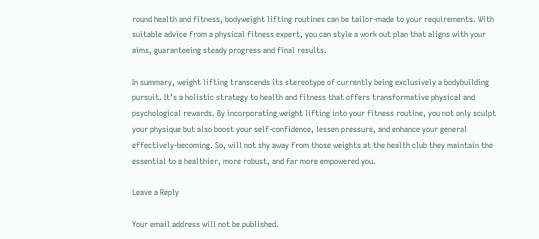round health and fitness, bodyweight lifting routines can be tailor-made to your requirements. With suitable advice from a physical fitness expert, you can style a work out plan that aligns with your aims, guaranteeing steady progress and final results.

In summary, weight lifting transcends its stereotype of currently being exclusively a bodybuilding pursuit. It’s a holistic strategy to health and fitness that offers transformative physical and psychological rewards. By incorporating weight lifting into your fitness routine, you not only sculpt your physique but also boost your self-confidence, lessen pressure, and enhance your general effectively-becoming. So, will not shy away from those weights at the health club they maintain the essential to a healthier, more robust, and far more empowered you.

Leave a Reply

Your email address will not be published.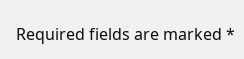Required fields are marked *